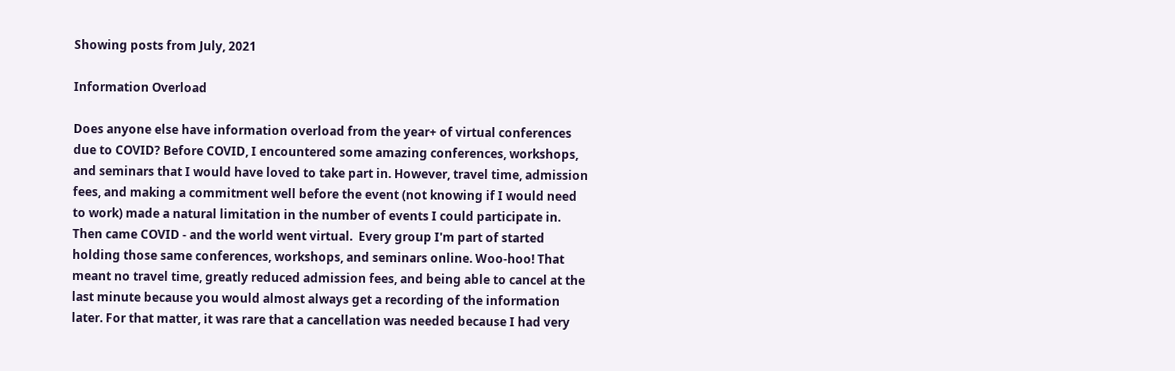Showing posts from July, 2021

Information Overload

Does anyone else have information overload from the year+ of virtual conferences due to COVID? Before COVID, I encountered some amazing conferences, workshops, and seminars that I would have loved to take part in. However, travel time, admission fees, and making a commitment well before the event (not knowing if I would need to work) made a natural limitation in the number of events I could participate in. Then came COVID - and the world went virtual.  Every group I'm part of started holding those same conferences, workshops, and seminars online. Woo-hoo! That meant no travel time, greatly reduced admission fees, and being able to cancel at the last minute because you would almost always get a recording of the information later. For that matter, it was rare that a cancellation was needed because I had very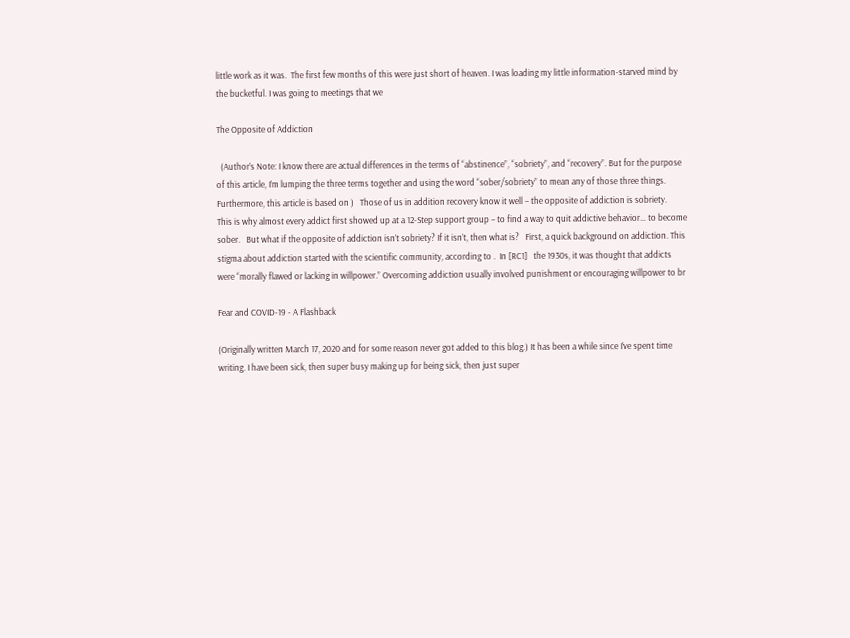little work as it was.  The first few months of this were just short of heaven. I was loading my little information-starved mind by the bucketful. I was going to meetings that we

The Opposite of Addiction

  (Author’s Note: I know there are actual differences in the terms of “abstinence”, “sobriety”, and “recovery”. But for the purpose of this article, I’m lumping the three terms together and using the word “sober/sobriety” to mean any of those three things. Furthermore, this article is based on )   Those of us in addition recovery know it well – the opposite of addiction is sobriety.   This is why almost every addict first showed up at a 12-Step support group – to find a way to quit addictive behavior… to become sober.   But what if the opposite of addiction isn’t sobriety? If it isn’t, then what is?   First, a quick background on addiction. This stigma about addiction started with the scientific community, according to .  In [RC1]   the 1930s, it was thought that addicts were “morally flawed or lacking in willpower.” Overcoming addiction usually involved punishment or encouraging willpower to br

Fear and COVID-19 - A Flashback

(Originally written March 17, 2020 and for some reason never got added to this blog.) It has been a while since I’ve spent time writing. I have been sick, then super busy making up for being sick, then just super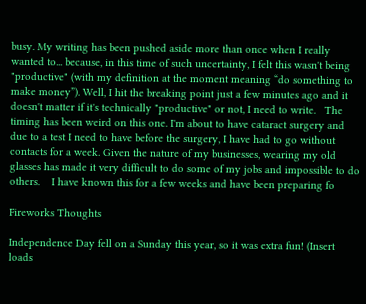busy. My writing has been pushed aside more than once when I really wanted to... because, in this time of such uncertainty, I felt this wasn't being "productive" (with my definition at the moment meaning “do something to make money”). Well, I hit the breaking point just a few minutes ago and it doesn't matter if it's technically "productive" or not, I need to write.   The timing has been weird on this one. I'm about to have cataract surgery and due to a test I need to have before the surgery, I have had to go without contacts for a week. Given the nature of my businesses, wearing my old glasses has made it very difficult to do some of my jobs and impossible to do others.    I have known this for a few weeks and have been preparing fo

Fireworks Thoughts

Independence Day fell on a Sunday this year, so it was extra fun! (Insert loads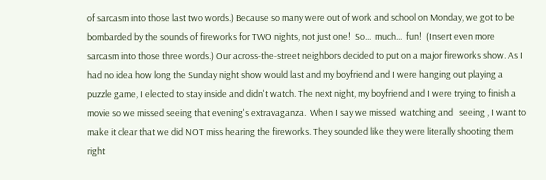of sarcasm into those last two words.) Because so many were out of work and school on Monday, we got to be bombarded by the sounds of fireworks for TWO nights, not just one!  So...  much...  fun!  (Insert even more sarcasm into those three words.) Our across-the-street neighbors decided to put on a major fireworks show. As I had no idea how long the Sunday night show would last and my boyfriend and I were hanging out playing a puzzle game, I elected to stay inside and didn't watch. The next night, my boyfriend and I were trying to finish a movie so we missed seeing that evening's extravaganza.  When I say we missed  watching and   seeing , I want to make it clear that we did NOT miss hearing the fireworks. They sounded like they were literally shooting them right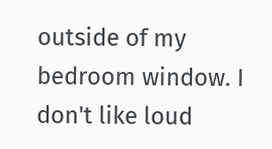outside of my bedroom window. I don't like loud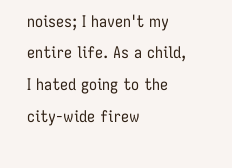noises; I haven't my entire life. As a child, I hated going to the city-wide firew